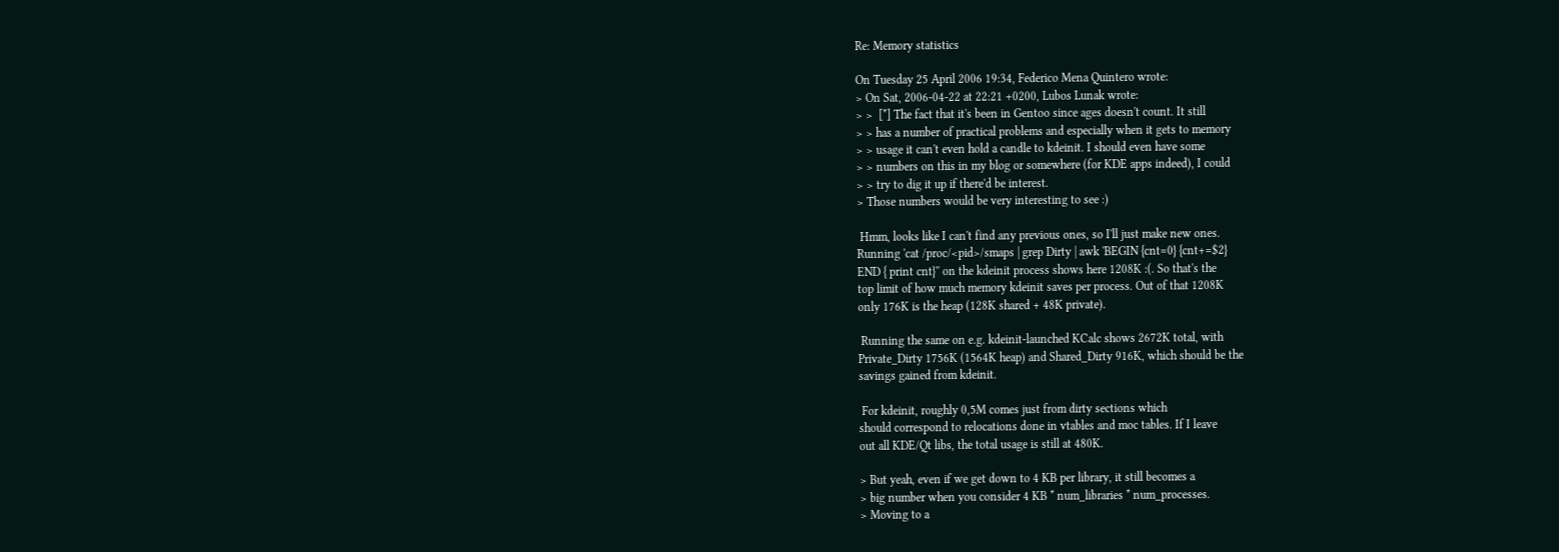Re: Memory statistics

On Tuesday 25 April 2006 19:34, Federico Mena Quintero wrote:
> On Sat, 2006-04-22 at 22:21 +0200, Lubos Lunak wrote:
> >  [*] The fact that it's been in Gentoo since ages doesn't count. It still
> > has a number of practical problems and especially when it gets to memory
> > usage it can't even hold a candle to kdeinit. I should even have some
> > numbers on this in my blog or somewhere (for KDE apps indeed), I could
> > try to dig it up if there'd be interest.
> Those numbers would be very interesting to see :)

 Hmm, looks like I can't find any previous ones, so I'll just make new ones.
Running 'cat /proc/<pid>/smaps | grep Dirty | awk 'BEGIN {cnt=0} {cnt+=$2}
END { print cnt}'' on the kdeinit process shows here 1208K :(. So that's the
top limit of how much memory kdeinit saves per process. Out of that 1208K
only 176K is the heap (128K shared + 48K private).

 Running the same on e.g. kdeinit-launched KCalc shows 2672K total, with
Private_Dirty 1756K (1564K heap) and Shared_Dirty 916K, which should be the
savings gained from kdeinit.

 For kdeinit, roughly 0,5M comes just from dirty sections which
should correspond to relocations done in vtables and moc tables. If I leave
out all KDE/Qt libs, the total usage is still at 480K.

> But yeah, even if we get down to 4 KB per library, it still becomes a
> big number when you consider 4 KB * num_libraries * num_processes.
> Moving to a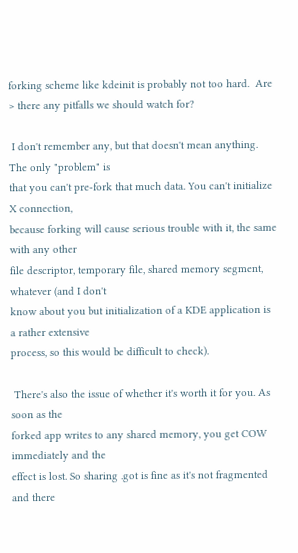forking scheme like kdeinit is probably not too hard.  Are
> there any pitfalls we should watch for?

 I don't remember any, but that doesn't mean anything. The only "problem" is
that you can't pre-fork that much data. You can't initialize X connection,
because forking will cause serious trouble with it, the same with any other
file descriptor, temporary file, shared memory segment, whatever (and I don't
know about you but initialization of a KDE application is a rather extensive
process, so this would be difficult to check).

 There's also the issue of whether it's worth it for you. As soon as the
forked app writes to any shared memory, you get COW immediately and the
effect is lost. So sharing .got is fine as it's not fragmented and there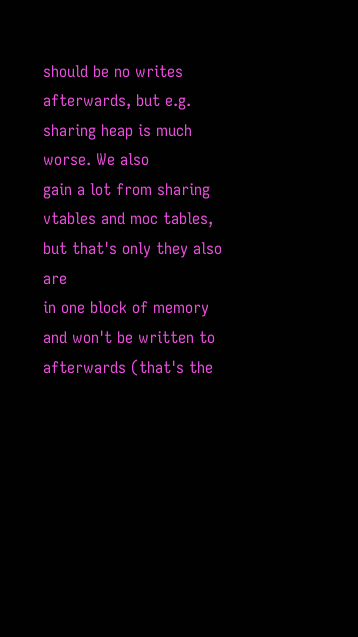should be no writes afterwards, but e.g. sharing heap is much worse. We also
gain a lot from sharing vtables and moc tables, but that's only they also are
in one block of memory and won't be written to afterwards (that's the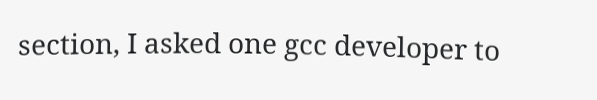section, I asked one gcc developer to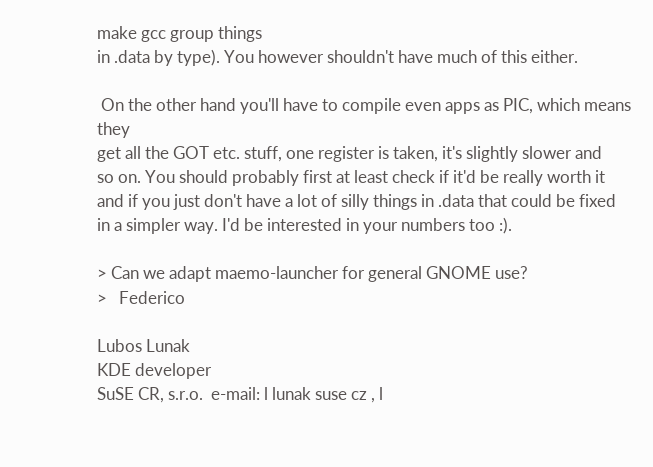make gcc group things
in .data by type). You however shouldn't have much of this either.

 On the other hand you'll have to compile even apps as PIC, which means they
get all the GOT etc. stuff, one register is taken, it's slightly slower and
so on. You should probably first at least check if it'd be really worth it
and if you just don't have a lot of silly things in .data that could be fixed
in a simpler way. I'd be interested in your numbers too :).

> Can we adapt maemo-launcher for general GNOME use?
>   Federico

Lubos Lunak
KDE developer
SuSE CR, s.r.o.  e-mail: l lunak suse cz , l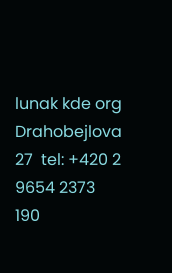lunak kde org
Drahobejlova 27  tel: +420 2 9654 2373
190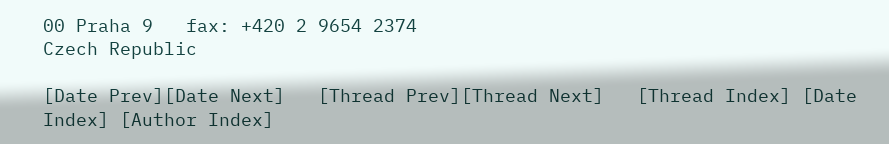00 Praha 9   fax: +420 2 9654 2374
Czech Republic

[Date Prev][Date Next]   [Thread Prev][Thread Next]   [Thread Index] [Date Index] [Author Index]